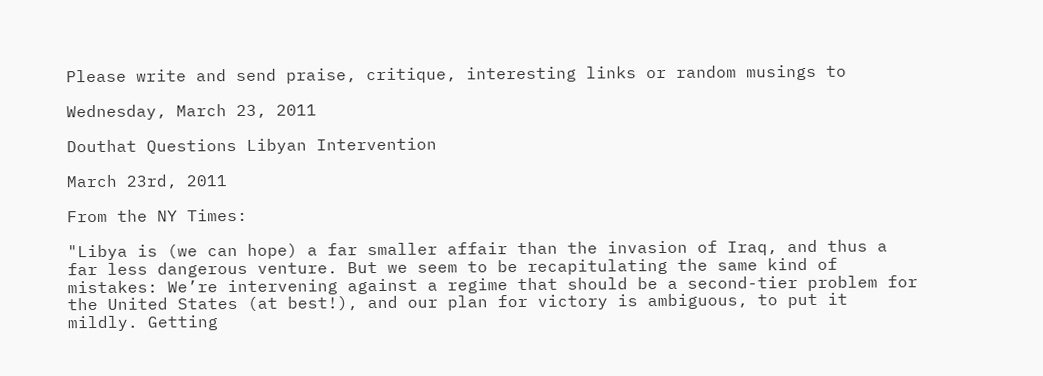Please write and send praise, critique, interesting links or random musings to

Wednesday, March 23, 2011

Douthat Questions Libyan Intervention

March 23rd, 2011

From the NY Times:

"Libya is (we can hope) a far smaller affair than the invasion of Iraq, and thus a far less dangerous venture. But we seem to be recapitulating the same kind of mistakes: We’re intervening against a regime that should be a second-tier problem for the United States (at best!), and our plan for victory is ambiguous, to put it mildly. Getting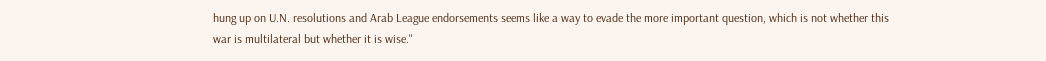hung up on U.N. resolutions and Arab League endorsements seems like a way to evade the more important question, which is not whether this war is multilateral but whether it is wise."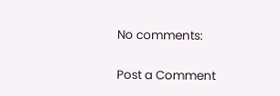No comments:

Post a Comment